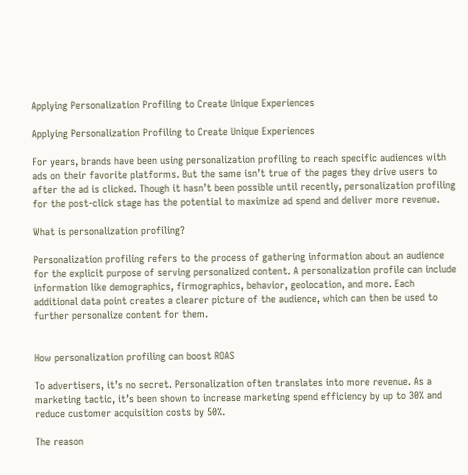Applying Personalization Profiling to Create Unique Experiences

Applying Personalization Profiling to Create Unique Experiences

For years, brands have been using personalization profiling to reach specific audiences with ads on their favorite platforms. But the same isn’t true of the pages they drive users to after the ad is clicked. Though it hasn’t been possible until recently, personalization profiling for the post-click stage has the potential to maximize ad spend and deliver more revenue.

What is personalization profiling?

Personalization profiling refers to the process of gathering information about an audience for the explicit purpose of serving personalized content. A personalization profile can include information like demographics, firmographics, behavior, geolocation, and more. Each additional data point creates a clearer picture of the audience, which can then be used to further personalize content for them.


How personalization profiling can boost ROAS

To advertisers, it’s no secret. Personalization often translates into more revenue. As a marketing tactic, it’s been shown to increase marketing spend efficiency by up to 30% and reduce customer acquisition costs by 50%.

The reason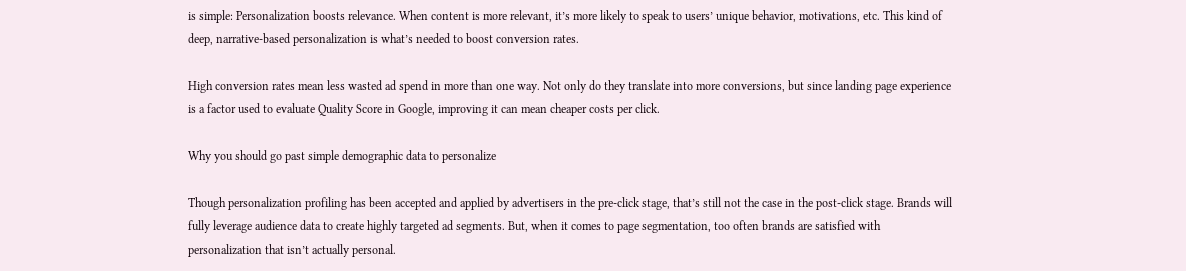is simple: Personalization boosts relevance. When content is more relevant, it’s more likely to speak to users’ unique behavior, motivations, etc. This kind of deep, narrative-based personalization is what’s needed to boost conversion rates.

High conversion rates mean less wasted ad spend in more than one way. Not only do they translate into more conversions, but since landing page experience is a factor used to evaluate Quality Score in Google, improving it can mean cheaper costs per click.

Why you should go past simple demographic data to personalize

Though personalization profiling has been accepted and applied by advertisers in the pre-click stage, that’s still not the case in the post-click stage. Brands will fully leverage audience data to create highly targeted ad segments. But, when it comes to page segmentation, too often brands are satisfied with personalization that isn’t actually personal.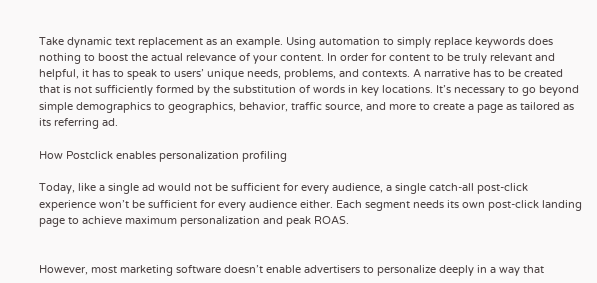Take dynamic text replacement as an example. Using automation to simply replace keywords does nothing to boost the actual relevance of your content. In order for content to be truly relevant and helpful, it has to speak to users’ unique needs, problems, and contexts. A narrative has to be created that is not sufficiently formed by the substitution of words in key locations. It’s necessary to go beyond simple demographics to geographics, behavior, traffic source, and more to create a page as tailored as its referring ad.

How Postclick enables personalization profiling

Today, like a single ad would not be sufficient for every audience, a single catch-all post-click experience won’t be sufficient for every audience either. Each segment needs its own post-click landing page to achieve maximum personalization and peak ROAS.


However, most marketing software doesn’t enable advertisers to personalize deeply in a way that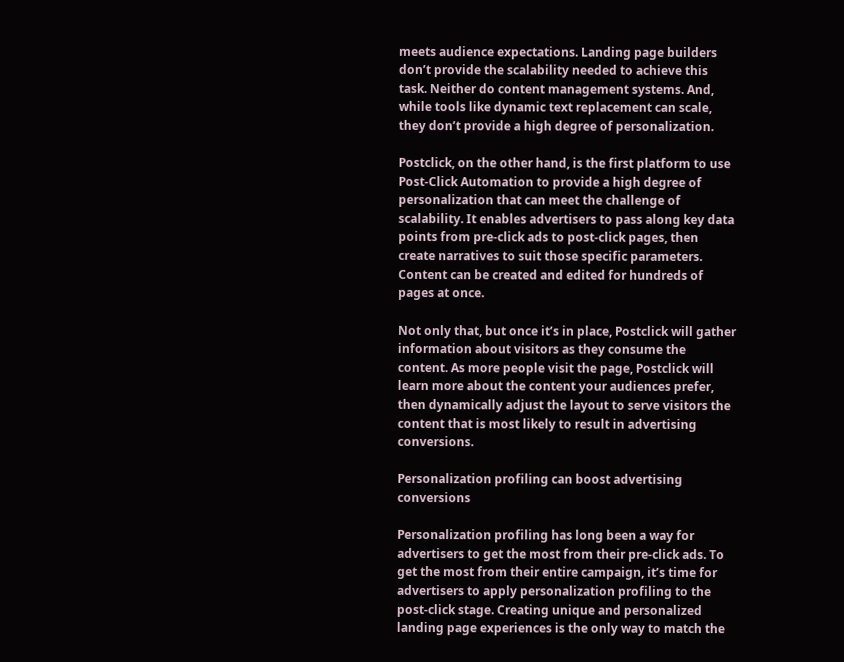meets audience expectations. Landing page builders don’t provide the scalability needed to achieve this task. Neither do content management systems. And, while tools like dynamic text replacement can scale, they don’t provide a high degree of personalization.

Postclick, on the other hand, is the first platform to use Post-Click Automation to provide a high degree of personalization that can meet the challenge of scalability. It enables advertisers to pass along key data points from pre-click ads to post-click pages, then create narratives to suit those specific parameters. Content can be created and edited for hundreds of pages at once.

Not only that, but once it’s in place, Postclick will gather information about visitors as they consume the content. As more people visit the page, Postclick will learn more about the content your audiences prefer, then dynamically adjust the layout to serve visitors the content that is most likely to result in advertising conversions.

Personalization profiling can boost advertising conversions

Personalization profiling has long been a way for advertisers to get the most from their pre-click ads. To get the most from their entire campaign, it’s time for advertisers to apply personalization profiling to the post-click stage. Creating unique and personalized landing page experiences is the only way to match the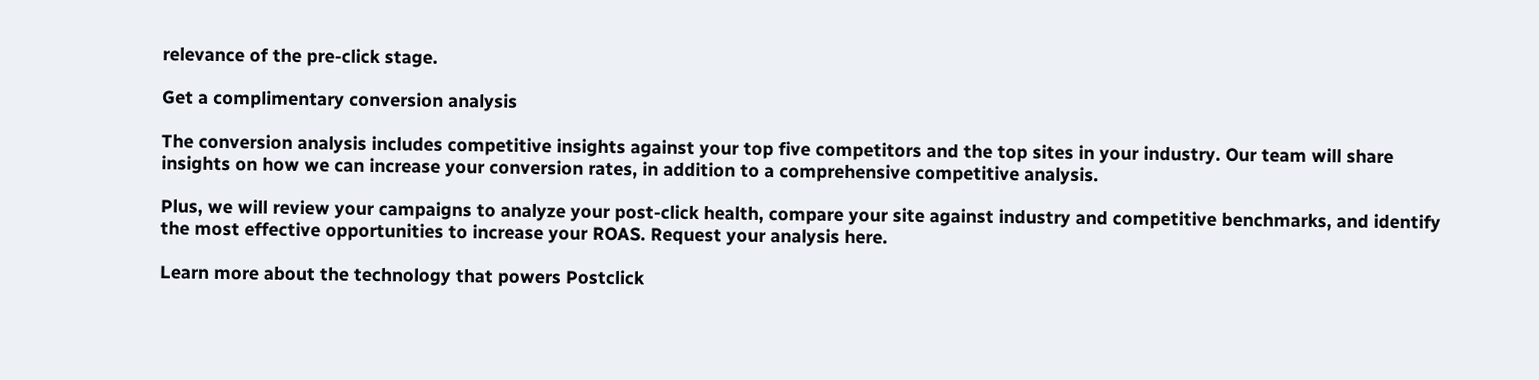relevance of the pre-click stage.

Get a complimentary conversion analysis

The conversion analysis includes competitive insights against your top five competitors and the top sites in your industry. Our team will share insights on how we can increase your conversion rates, in addition to a comprehensive competitive analysis.

Plus, we will review your campaigns to analyze your post-click health, compare your site against industry and competitive benchmarks, and identify the most effective opportunities to increase your ROAS. Request your analysis here.

Learn more about the technology that powers Postclick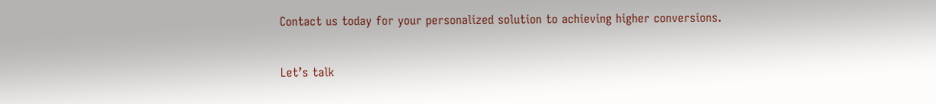Contact us today for your personalized solution to achieving higher conversions.

Let’s talk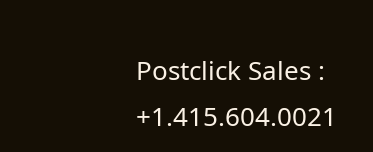Postclick Sales : +1.415.604.0021